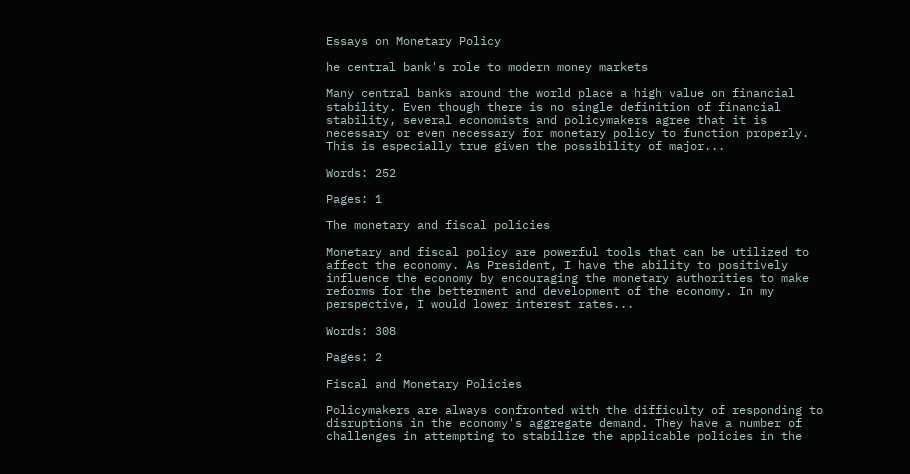Essays on Monetary Policy

he central bank's role to modern money markets

Many central banks around the world place a high value on financial stability. Even though there is no single definition of financial stability, several economists and policymakers agree that it is necessary or even necessary for monetary policy to function properly. This is especially true given the possibility of major...

Words: 252

Pages: 1

The monetary and fiscal policies

Monetary and fiscal policy are powerful tools that can be utilized to affect the economy. As President, I have the ability to positively influence the economy by encouraging the monetary authorities to make reforms for the betterment and development of the economy. In my perspective, I would lower interest rates...

Words: 308

Pages: 2

Fiscal and Monetary Policies

Policymakers are always confronted with the difficulty of responding to disruptions in the economy's aggregate demand. They have a number of challenges in attempting to stabilize the applicable policies in the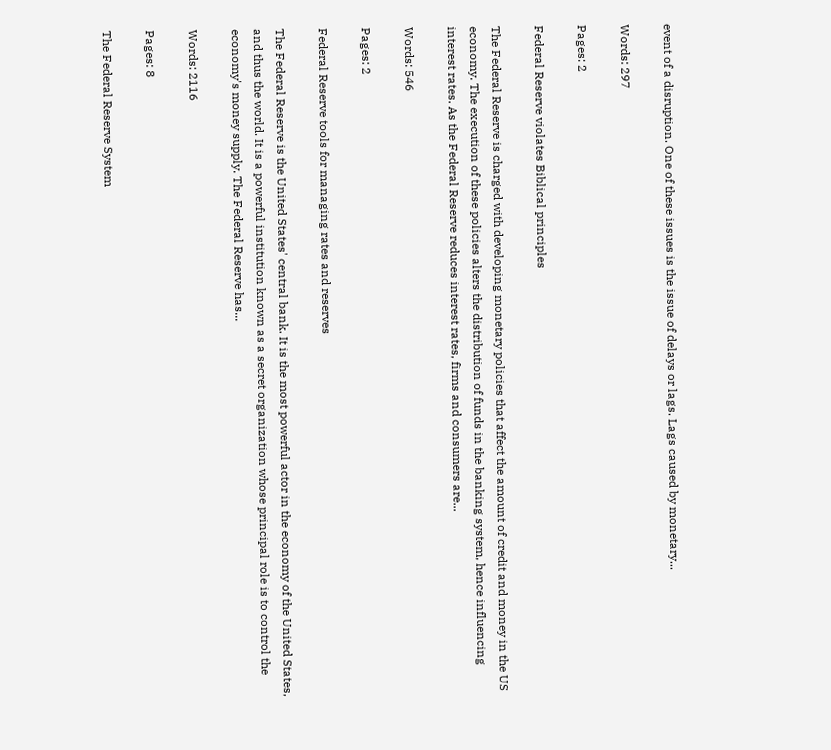event of a disruption. One of these issues is the issue of delays or lags. Lags caused by monetary...

Words: 297

Pages: 2

Federal Reserve violates Biblical principles

The Federal Reserve is charged with developing monetary policies that affect the amount of credit and money in the US economy. The execution of these policies alters the distribution of funds in the banking system, hence influencing interest rates. As the Federal Reserve reduces interest rates, firms and consumers are...

Words: 546

Pages: 2

Federal Reserve tools for managing rates and reserves

The Federal Reserve is the United States' central bank. It is the most powerful actor in the economy of the United States, and thus the world. It is a powerful institution known as a secret organization whose principal role is to control the economy's money supply. The Federal Reserve has...

Words: 2116

Pages: 8

The Federal Reserve System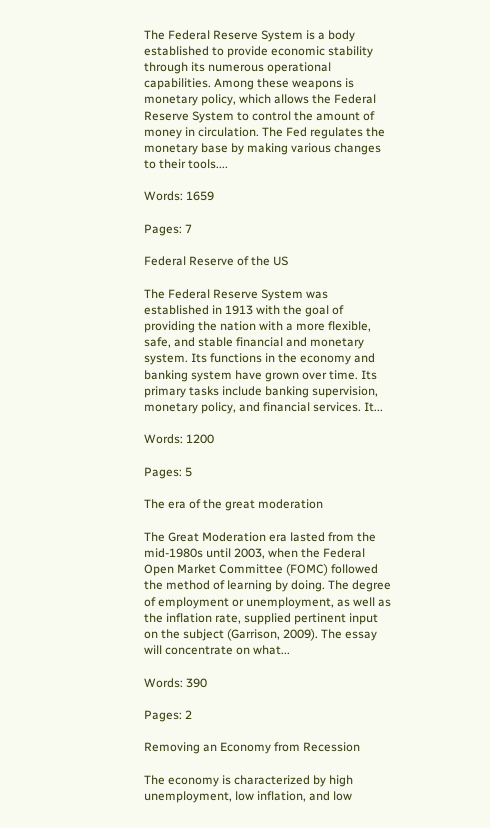The Federal Reserve System is a body established to provide economic stability through its numerous operational capabilities. Among these weapons is monetary policy, which allows the Federal Reserve System to control the amount of money in circulation. The Fed regulates the monetary base by making various changes to their tools....

Words: 1659

Pages: 7

Federal Reserve of the US

The Federal Reserve System was established in 1913 with the goal of providing the nation with a more flexible, safe, and stable financial and monetary system. Its functions in the economy and banking system have grown over time. Its primary tasks include banking supervision, monetary policy, and financial services. It...

Words: 1200

Pages: 5

The era of the great moderation

The Great Moderation era lasted from the mid-1980s until 2003, when the Federal Open Market Committee (FOMC) followed the method of learning by doing. The degree of employment or unemployment, as well as the inflation rate, supplied pertinent input on the subject (Garrison, 2009). The essay will concentrate on what...

Words: 390

Pages: 2

Removing an Economy from Recession

The economy is characterized by high unemployment, low inflation, and low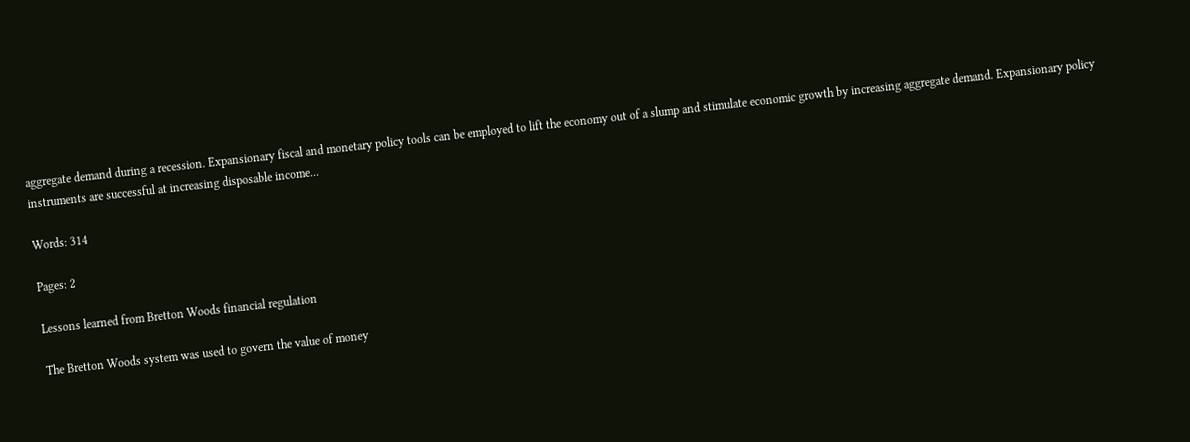aggregate demand during a recession. Expansionary fiscal and monetary policy tools can be employed to lift the economy out of a slump and stimulate economic growth by increasing aggregate demand. Expansionary policy instruments are successful at increasing disposable income...

Words: 314

Pages: 2

Lessons learned from Bretton Woods financial regulation

The Bretton Woods system was used to govern the value of money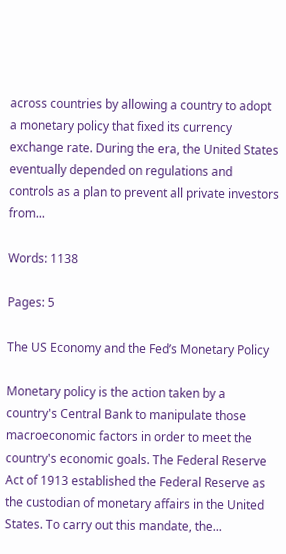across countries by allowing a country to adopt a monetary policy that fixed its currency exchange rate. During the era, the United States eventually depended on regulations and controls as a plan to prevent all private investors from...

Words: 1138

Pages: 5

The US Economy and the Fed’s Monetary Policy

Monetary policy is the action taken by a country's Central Bank to manipulate those macroeconomic factors in order to meet the country's economic goals. The Federal Reserve Act of 1913 established the Federal Reserve as the custodian of monetary affairs in the United States. To carry out this mandate, the...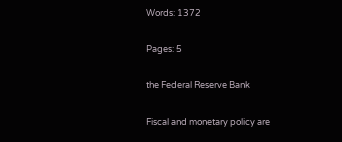Words: 1372

Pages: 5

the Federal Reserve Bank

Fiscal and monetary policy are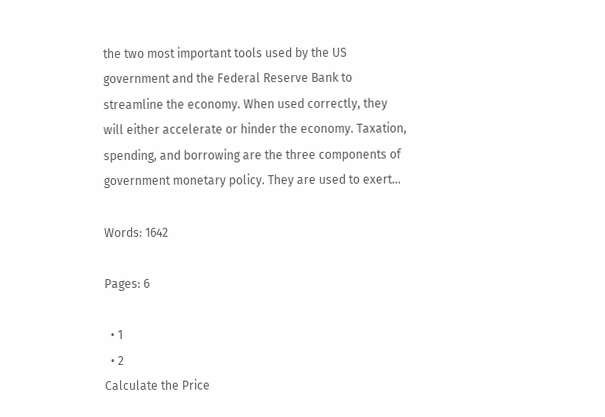the two most important tools used by the US government and the Federal Reserve Bank to streamline the economy. When used correctly, they will either accelerate or hinder the economy. Taxation, spending, and borrowing are the three components of government monetary policy. They are used to exert...

Words: 1642

Pages: 6

  • 1
  • 2
Calculate the Price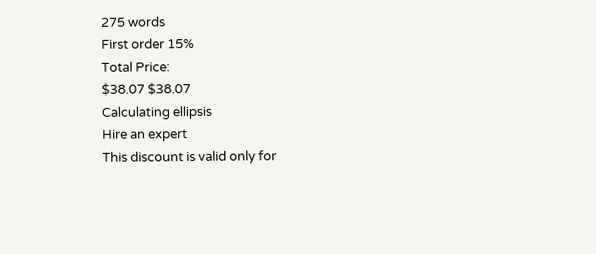275 words
First order 15%
Total Price:
$38.07 $38.07
Calculating ellipsis
Hire an expert
This discount is valid only for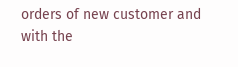orders of new customer and with the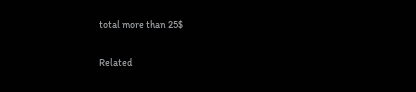total more than 25$

Related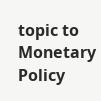topic to Monetary Policy